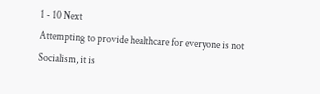1 - 10 Next
Attempting to provide healthcare for everyone is not Socialism, it is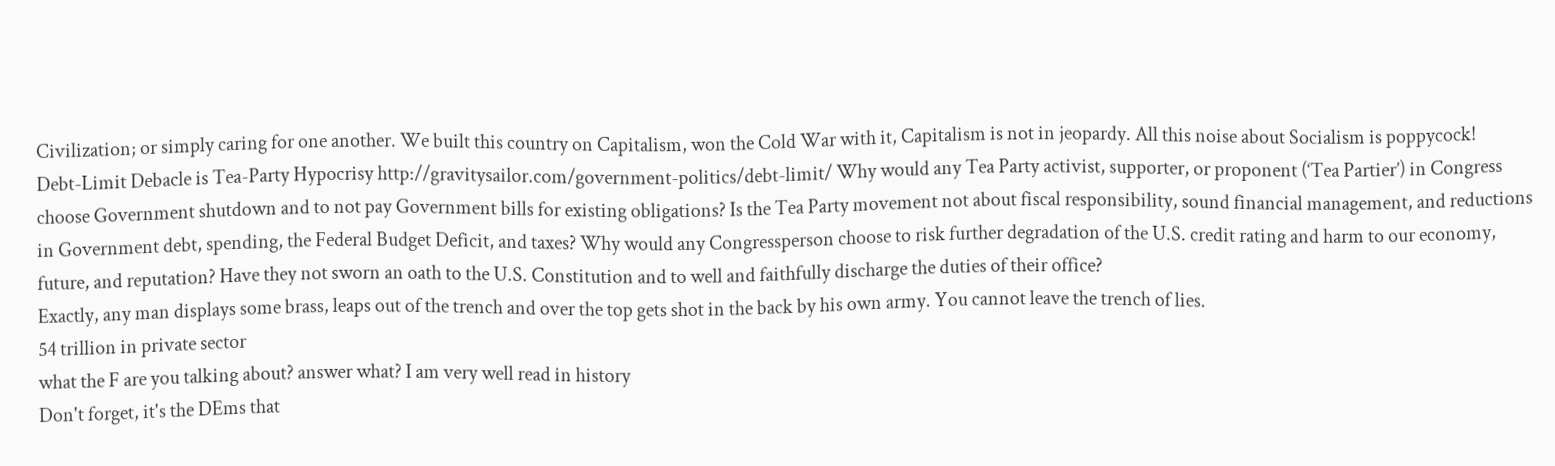Civilization; or simply caring for one another. We built this country on Capitalism, won the Cold War with it, Capitalism is not in jeopardy. All this noise about Socialism is poppycock!
Debt-Limit Debacle is Tea-Party Hypocrisy http://gravitysailor.com/government-politics/debt-limit/ Why would any Tea Party activist, supporter, or proponent (‘Tea Partier’) in Congress choose Government shutdown and to not pay Government bills for existing obligations? Is the Tea Party movement not about fiscal responsibility, sound financial management, and reductions in Government debt, spending, the Federal Budget Deficit, and taxes? Why would any Congressperson choose to risk further degradation of the U.S. credit rating and harm to our economy, future, and reputation? Have they not sworn an oath to the U.S. Constitution and to well and faithfully discharge the duties of their office?
Exactly, any man displays some brass, leaps out of the trench and over the top gets shot in the back by his own army. You cannot leave the trench of lies.
54 trillion in private sector
what the F are you talking about? answer what? I am very well read in history
Don't forget, it's the DEms that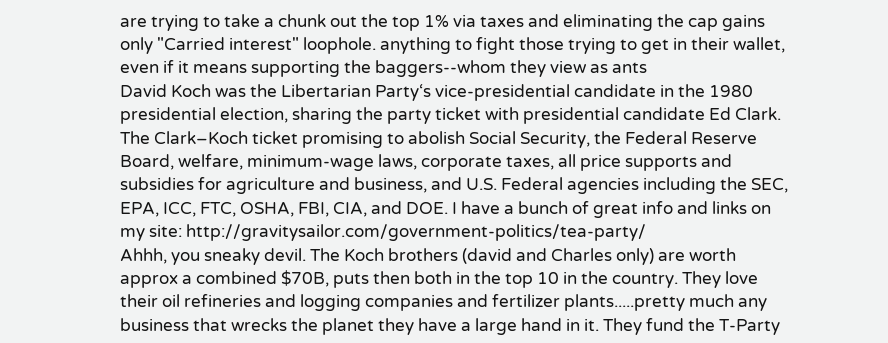are trying to take a chunk out the top 1% via taxes and eliminating the cap gains only "Carried interest" loophole. anything to fight those trying to get in their wallet, even if it means supporting the baggers--whom they view as ants
David Koch was the Libertarian Party‘s vice-presidential candidate in the 1980 presidential election, sharing the party ticket with presidential candidate Ed Clark. The Clark–Koch ticket promising to abolish Social Security, the Federal Reserve Board, welfare, minimum-wage laws, corporate taxes, all price supports and subsidies for agriculture and business, and U.S. Federal agencies including the SEC, EPA, ICC, FTC, OSHA, FBI, CIA, and DOE. I have a bunch of great info and links on my site: http://gravitysailor.com/government-politics/tea-party/
Ahhh, you sneaky devil. The Koch brothers (david and Charles only) are worth approx a combined $70B, puts then both in the top 10 in the country. They love their oil refineries and logging companies and fertilizer plants.....pretty much any business that wrecks the planet they have a large hand in it. They fund the T-Party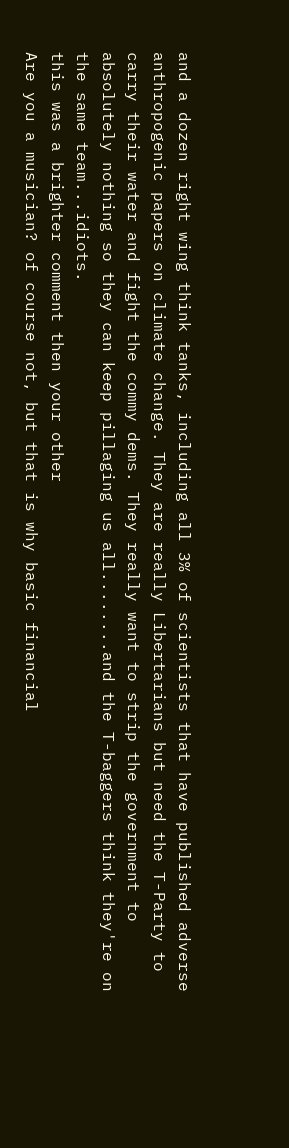and a dozen right wing think tanks, including all 3% of scientists that have published adverse anthropogenic papers on climate change. They are really Libertarians but need the T-Party to carry their water and fight the commy dems. They really want to strip the government to absolutely nothing so they can keep pillaging us all........and the T-baggers think they're on the same team...idiots.
this was a brighter comment then your other
Are you a musician? of course not, but that is why basic financial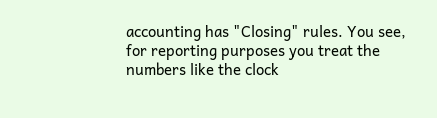accounting has "Closing" rules. You see, for reporting purposes you treat the numbers like the clock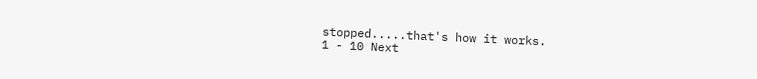stopped.....that's how it works.
1 - 10 Next